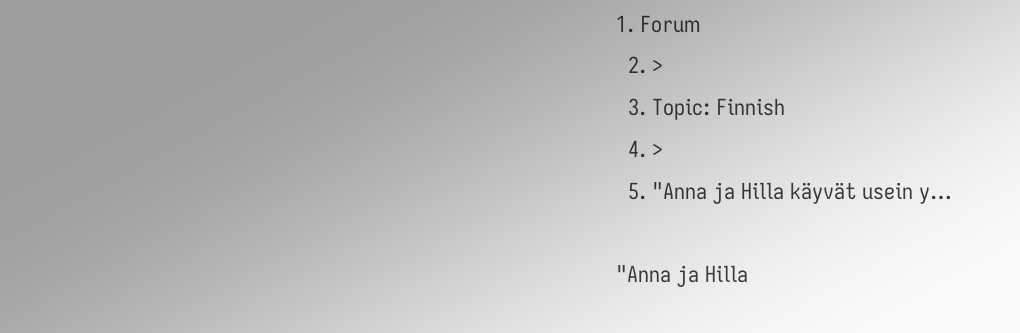1. Forum
  2. >
  3. Topic: Finnish
  4. >
  5. "Anna ja Hilla käyvät usein y…

"Anna ja Hilla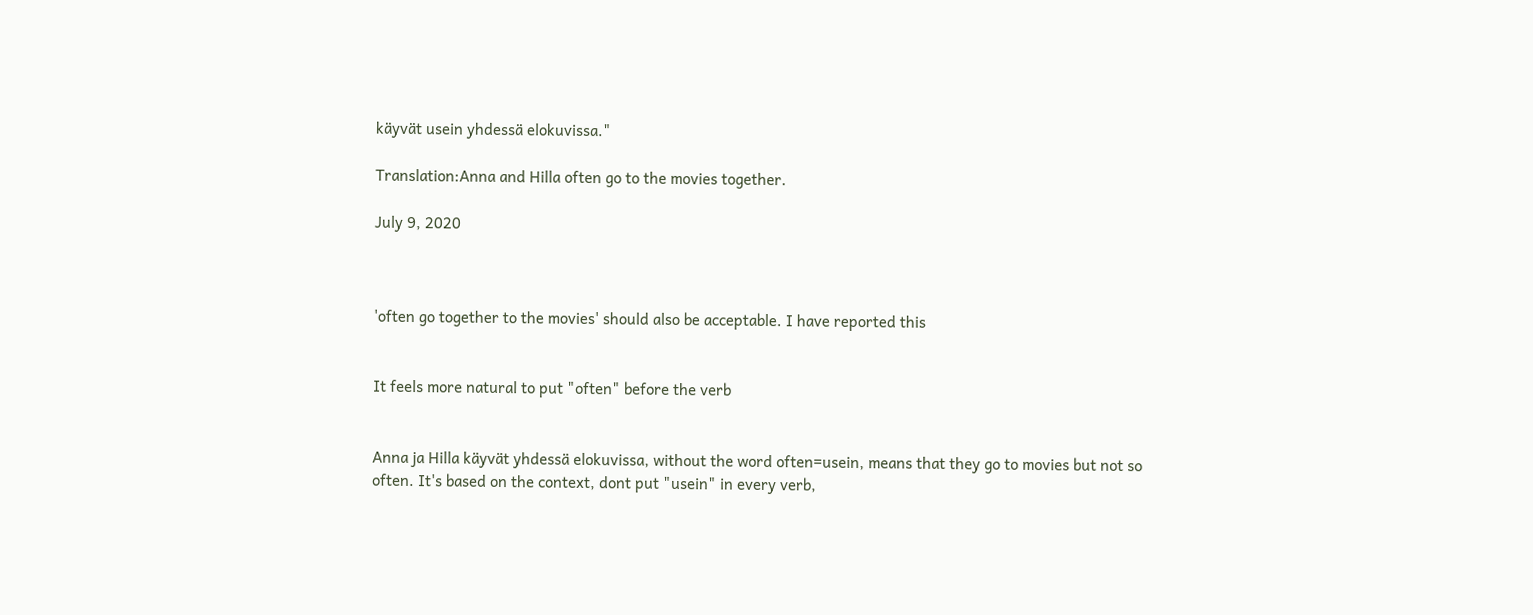käyvät usein yhdessä elokuvissa."

Translation:Anna and Hilla often go to the movies together.

July 9, 2020



'often go together to the movies' should also be acceptable. I have reported this


It feels more natural to put "often" before the verb


Anna ja Hilla käyvät yhdessä elokuvissa, without the word often=usein, means that they go to movies but not so often. It's based on the context, dont put "usein" in every verb,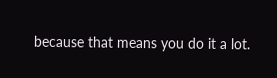because that means you do it a lot.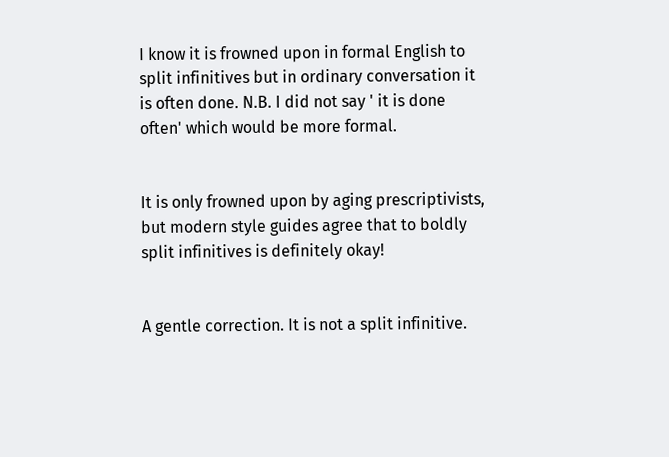I know it is frowned upon in formal English to split infinitives but in ordinary conversation it is often done. N.B. I did not say ' it is done often' which would be more formal.


It is only frowned upon by aging prescriptivists, but modern style guides agree that to boldly split infinitives is definitely okay!


A gentle correction. It is not a split infinitive.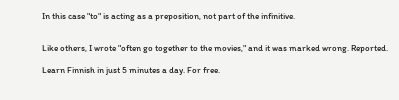In this case "to" is acting as a preposition, not part of the infinitive.


Like others, I wrote "often go together to the movies," and it was marked wrong. Reported.

Learn Finnish in just 5 minutes a day. For free.